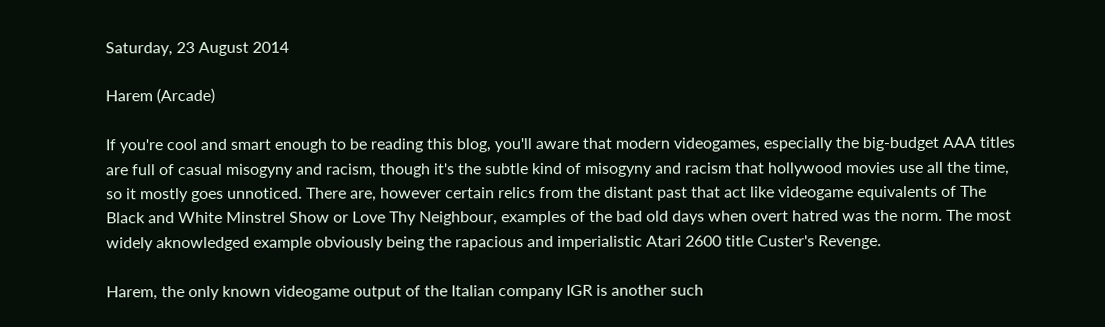Saturday, 23 August 2014

Harem (Arcade)

If you're cool and smart enough to be reading this blog, you'll aware that modern videogames, especially the big-budget AAA titles are full of casual misogyny and racism, though it's the subtle kind of misogyny and racism that hollywood movies use all the time, so it mostly goes unnoticed. There are, however certain relics from the distant past that act like videogame equivalents of The Black and White Minstrel Show or Love Thy Neighbour, examples of the bad old days when overt hatred was the norm. The most widely aknowledged example obviously being the rapacious and imperialistic Atari 2600 title Custer's Revenge.

Harem, the only known videogame output of the Italian company IGR is another such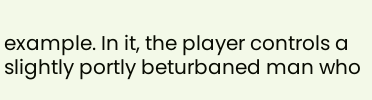example. In it, the player controls a slightly portly beturbaned man who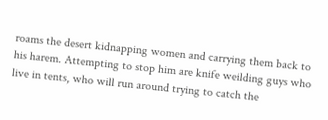roams the desert kidnapping women and carrying them back to his harem. Attempting to stop him are knife weilding guys who live in tents, who will run around trying to catch the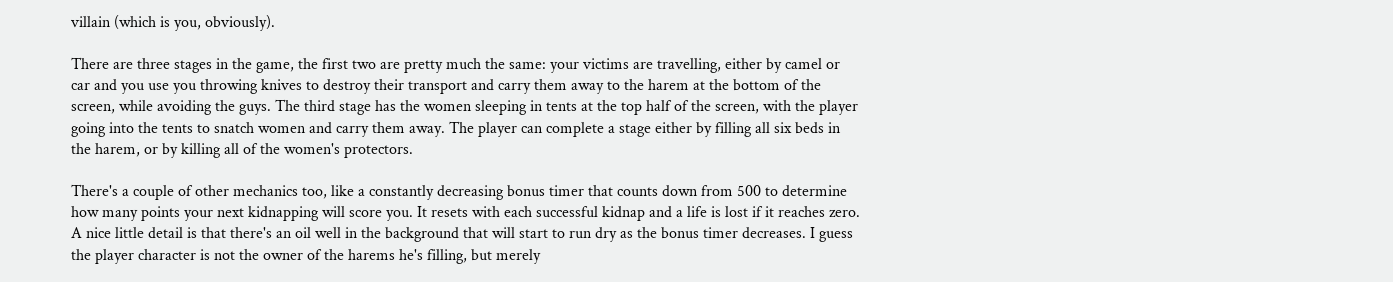villain (which is you, obviously).

There are three stages in the game, the first two are pretty much the same: your victims are travelling, either by camel or car and you use you throwing knives to destroy their transport and carry them away to the harem at the bottom of the screen, while avoiding the guys. The third stage has the women sleeping in tents at the top half of the screen, with the player going into the tents to snatch women and carry them away. The player can complete a stage either by filling all six beds in the harem, or by killing all of the women's protectors.

There's a couple of other mechanics too, like a constantly decreasing bonus timer that counts down from 500 to determine how many points your next kidnapping will score you. It resets with each successful kidnap and a life is lost if it reaches zero. A nice little detail is that there's an oil well in the background that will start to run dry as the bonus timer decreases. I guess the player character is not the owner of the harems he's filling, but merely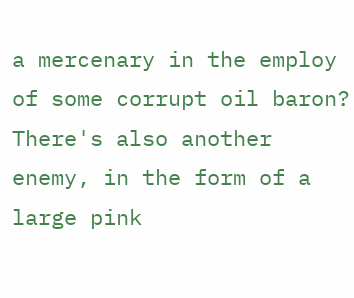a mercenary in the employ of some corrupt oil baron? There's also another enemy, in the form of a large pink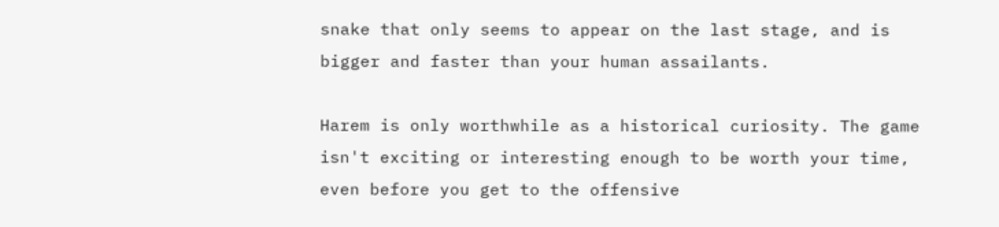snake that only seems to appear on the last stage, and is bigger and faster than your human assailants.

Harem is only worthwhile as a historical curiosity. The game isn't exciting or interesting enough to be worth your time, even before you get to the offensive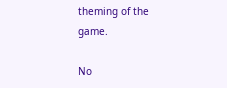theming of the game.

No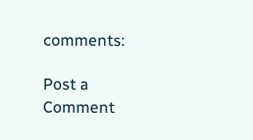comments:

Post a Comment